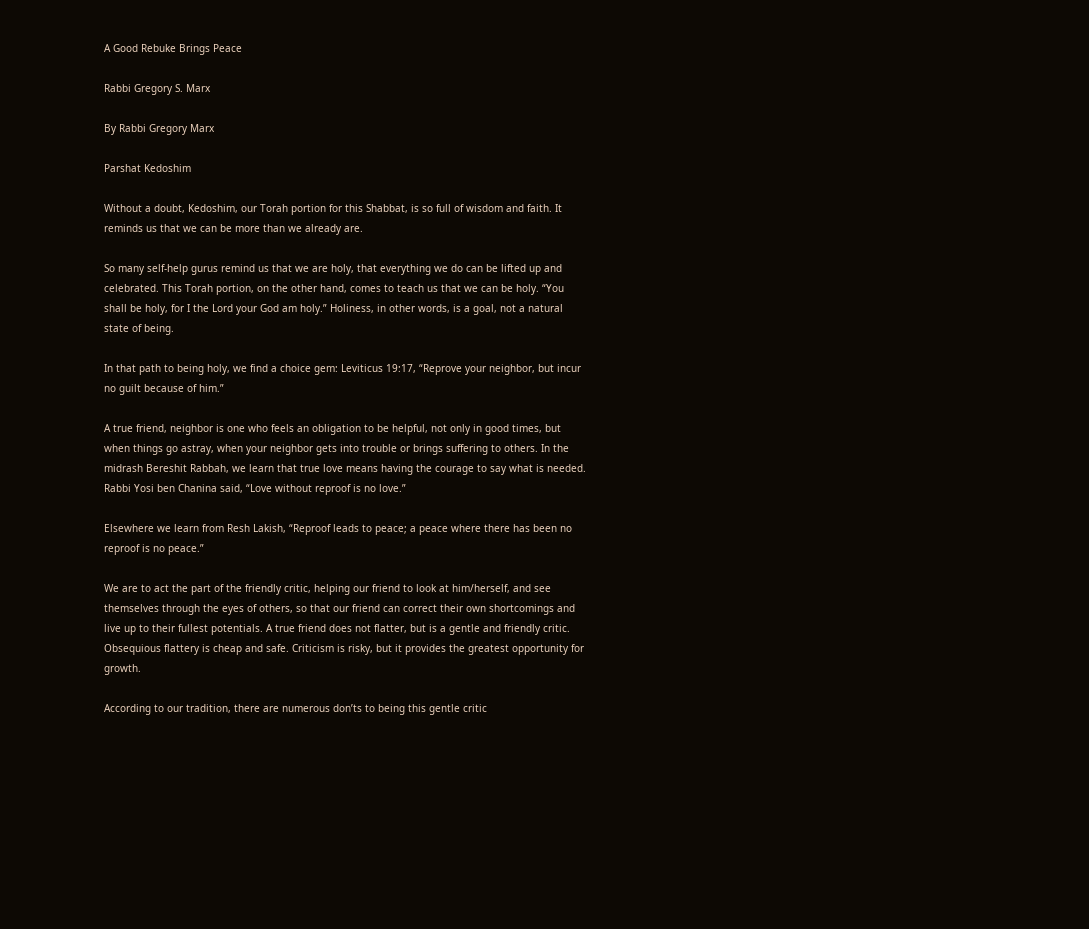A Good Rebuke Brings Peace

Rabbi Gregory S. Marx

By Rabbi Gregory Marx

Parshat Kedoshim

Without a doubt, Kedoshim, our Torah portion for this Shabbat, is so full of wisdom and faith. It reminds us that we can be more than we already are.

So many self-help gurus remind us that we are holy, that everything we do can be lifted up and celebrated. This Torah portion, on the other hand, comes to teach us that we can be holy. “You shall be holy, for I the Lord your God am holy.” Holiness, in other words, is a goal, not a natural state of being.

In that path to being holy, we find a choice gem: Leviticus 19:17, “Reprove your neighbor, but incur no guilt because of him.”

A true friend, neighbor is one who feels an obligation to be helpful, not only in good times, but when things go astray, when your neighbor gets into trouble or brings suffering to others. In the midrash Bereshit Rabbah, we learn that true love means having the courage to say what is needed. Rabbi Yosi ben Chanina said, “Love without reproof is no love.”

Elsewhere we learn from Resh Lakish, “Reproof leads to peace; a peace where there has been no reproof is no peace.”

We are to act the part of the friendly critic, helping our friend to look at him/herself, and see themselves through the eyes of others, so that our friend can correct their own shortcomings and live up to their fullest potentials. A true friend does not flatter, but is a gentle and friendly critic. Obsequious flattery is cheap and safe. Criticism is risky, but it provides the greatest opportunity for growth.

According to our tradition, there are numerous don’ts to being this gentle critic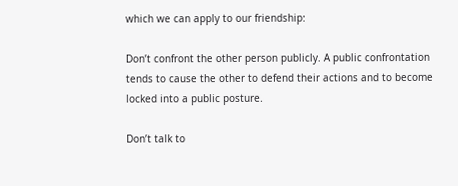which we can apply to our friendship:

Don’t confront the other person publicly. A public confrontation tends to cause the other to defend their actions and to become locked into a public posture.

Don’t talk to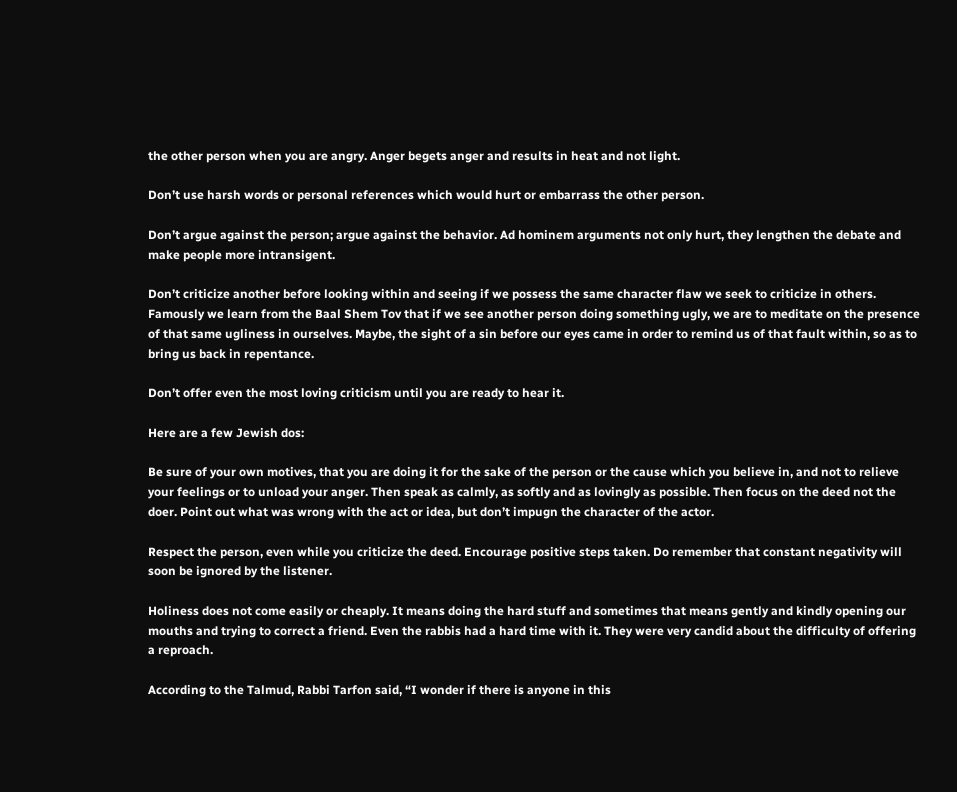the other person when you are angry. Anger begets anger and results in heat and not light.

Don’t use harsh words or personal references which would hurt or embarrass the other person.

Don’t argue against the person; argue against the behavior. Ad hominem arguments not only hurt, they lengthen the debate and make people more intransigent.

Don’t criticize another before looking within and seeing if we possess the same character flaw we seek to criticize in others. Famously we learn from the Baal Shem Tov that if we see another person doing something ugly, we are to meditate on the presence of that same ugliness in ourselves. Maybe, the sight of a sin before our eyes came in order to remind us of that fault within, so as to bring us back in repentance.

Don’t offer even the most loving criticism until you are ready to hear it.

Here are a few Jewish dos:

Be sure of your own motives, that you are doing it for the sake of the person or the cause which you believe in, and not to relieve your feelings or to unload your anger. Then speak as calmly, as softly and as lovingly as possible. Then focus on the deed not the doer. Point out what was wrong with the act or idea, but don’t impugn the character of the actor.

Respect the person, even while you criticize the deed. Encourage positive steps taken. Do remember that constant negativity will soon be ignored by the listener.

Holiness does not come easily or cheaply. It means doing the hard stuff and sometimes that means gently and kindly opening our mouths and trying to correct a friend. Even the rabbis had a hard time with it. They were very candid about the difficulty of offering a reproach.

According to the Talmud, Rabbi Tarfon said, “I wonder if there is anyone in this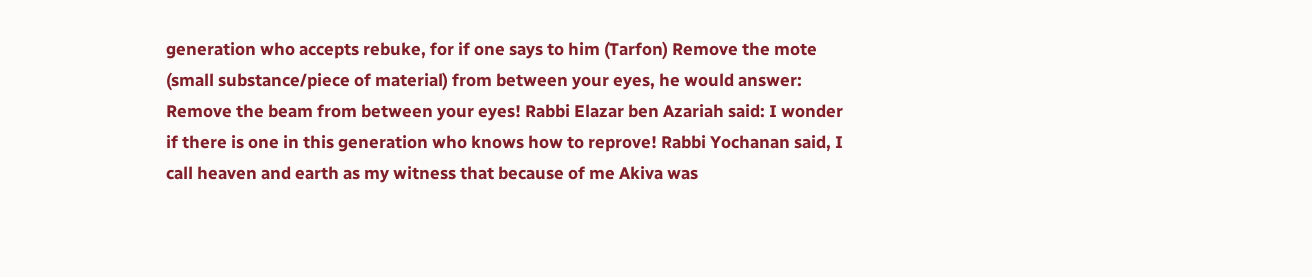generation who accepts rebuke, for if one says to him (Tarfon) Remove the mote (small substance/piece of material) from between your eyes, he would answer: Remove the beam from between your eyes! Rabbi Elazar ben Azariah said: I wonder if there is one in this generation who knows how to reprove! Rabbi Yochanan said, I call heaven and earth as my witness that because of me Akiva was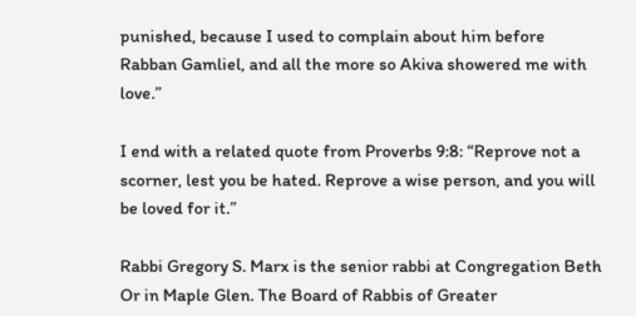punished, because I used to complain about him before Rabban Gamliel, and all the more so Akiva showered me with love.”

I end with a related quote from Proverbs 9:8: “Reprove not a scorner, lest you be hated. Reprove a wise person, and you will be loved for it.”

Rabbi Gregory S. Marx is the senior rabbi at Congregation Beth Or in Maple Glen. The Board of Rabbis of Greater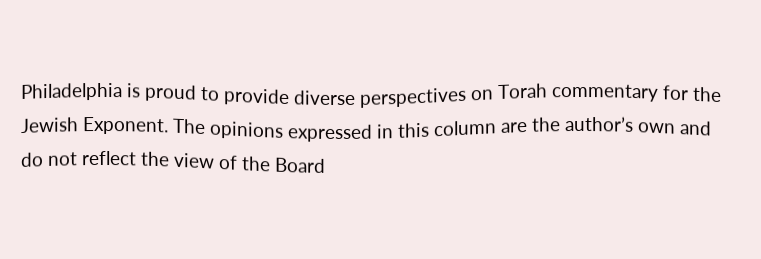Philadelphia is proud to provide diverse perspectives on Torah commentary for the Jewish Exponent. The opinions expressed in this column are the author’s own and do not reflect the view of the Board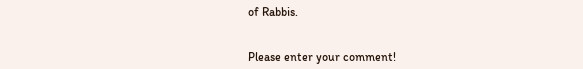of Rabbis.


Please enter your comment!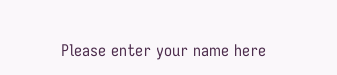Please enter your name here